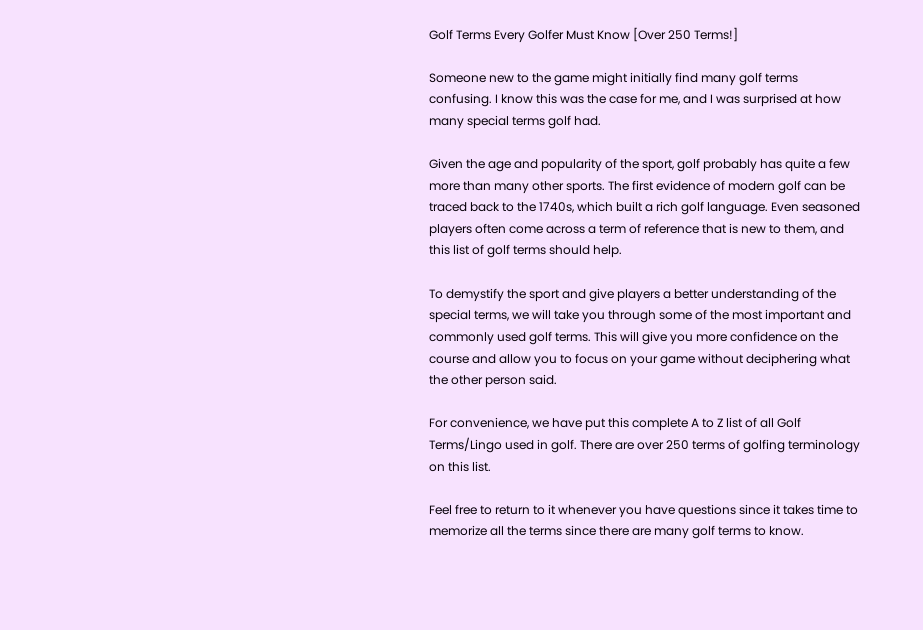Golf Terms Every Golfer Must Know [Over 250 Terms!]

Someone new to the game might initially find many golf terms confusing. I know this was the case for me, and I was surprised at how many special terms golf had.

Given the age and popularity of the sport, golf probably has quite a few more than many other sports. The first evidence of modern golf can be traced back to the 1740s, which built a rich golf language. Even seasoned players often come across a term of reference that is new to them, and this list of golf terms should help.

To demystify the sport and give players a better understanding of the special terms, we will take you through some of the most important and commonly used golf terms. This will give you more confidence on the course and allow you to focus on your game without deciphering what the other person said.

For convenience, we have put this complete A to Z list of all Golf Terms/Lingo used in golf. There are over 250 terms of golfing terminology on this list.

Feel free to return to it whenever you have questions since it takes time to memorize all the terms since there are many golf terms to know.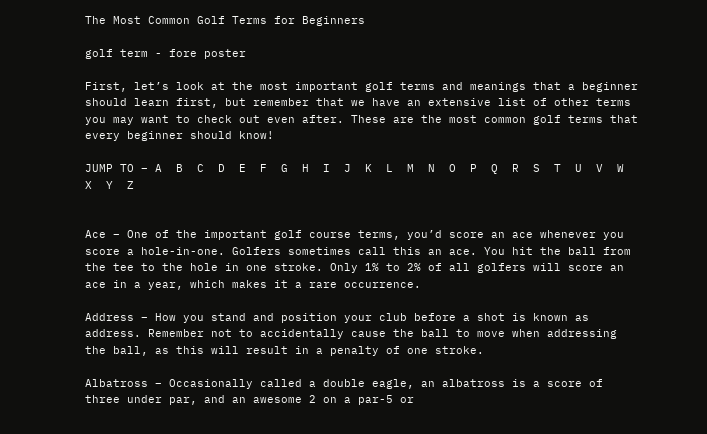The Most Common Golf Terms for Beginners

golf term - fore poster

First, let’s look at the most important golf terms and meanings that a beginner should learn first, but remember that we have an extensive list of other terms you may want to check out even after. These are the most common golf terms that every beginner should know!

JUMP TO – A  B  C  D  E  F  G  H  I  J  K  L  M  N  O  P  Q  R  S  T  U  V  W  X  Y  Z


Ace – One of the important golf course terms, you’d score an ace whenever you score a hole-in-one. Golfers sometimes call this an ace. You hit the ball from the tee to the hole in one stroke. Only 1% to 2% of all golfers will score an ace in a year, which makes it a rare occurrence.

Address – How you stand and position your club before a shot is known as address. Remember not to accidentally cause the ball to move when addressing the ball, as this will result in a penalty of one stroke.

Albatross – Occasionally called a double eagle, an albatross is a score of three under par, and an awesome 2 on a par-5 or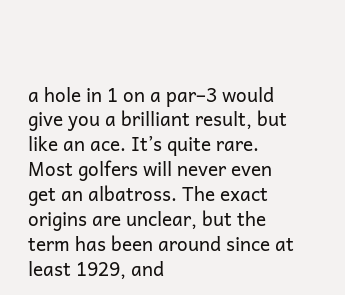a hole in 1 on a par–3 would give you a brilliant result, but like an ace. It’s quite rare. Most golfers will never even get an albatross. The exact origins are unclear, but the term has been around since at least 1929, and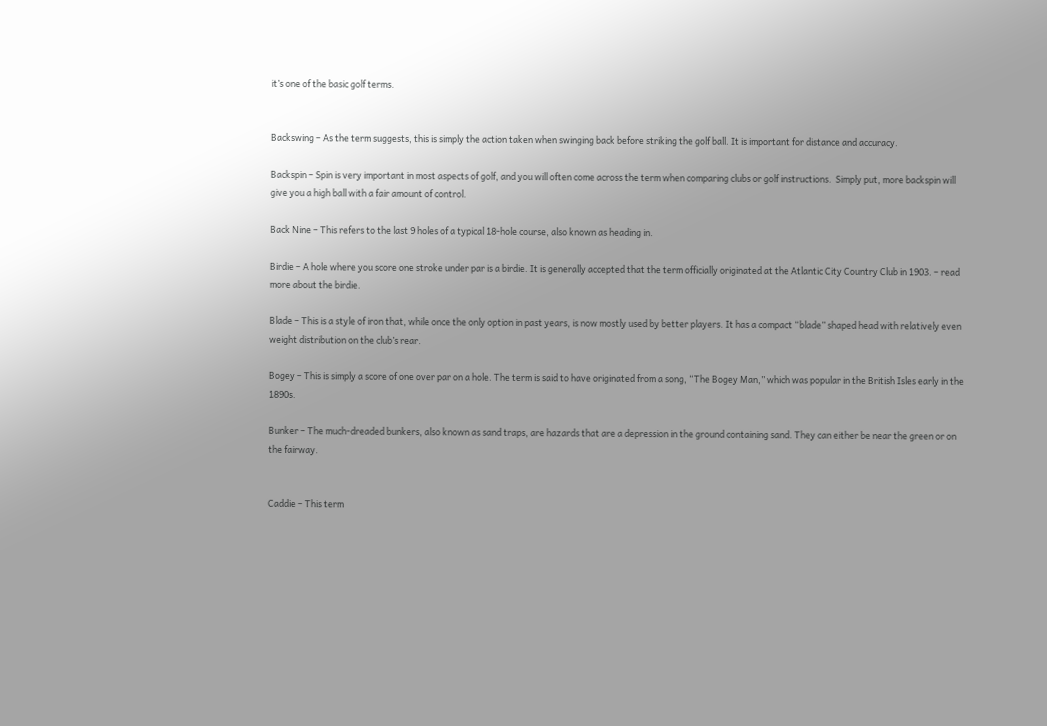it’s one of the basic golf terms.


Backswing – As the term suggests, this is simply the action taken when swinging back before striking the golf ball. It is important for distance and accuracy.

Backspin – Spin is very important in most aspects of golf, and you will often come across the term when comparing clubs or golf instructions.  Simply put, more backspin will give you a high ball with a fair amount of control.

Back Nine – This refers to the last 9 holes of a typical 18-hole course, also known as heading in.

Birdie – A hole where you score one stroke under par is a birdie. It is generally accepted that the term officially originated at the Atlantic City Country Club in 1903. – read more about the birdie.

Blade – This is a style of iron that, while once the only option in past years, is now mostly used by better players. It has a compact “blade” shaped head with relatively even weight distribution on the club’s rear.

Bogey – This is simply a score of one over par on a hole. The term is said to have originated from a song, “The Bogey Man,” which was popular in the British Isles early in the 1890s.

Bunker – The much-dreaded bunkers, also known as sand traps, are hazards that are a depression in the ground containing sand. They can either be near the green or on the fairway.


Caddie – This term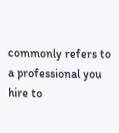commonly refers to a professional you hire to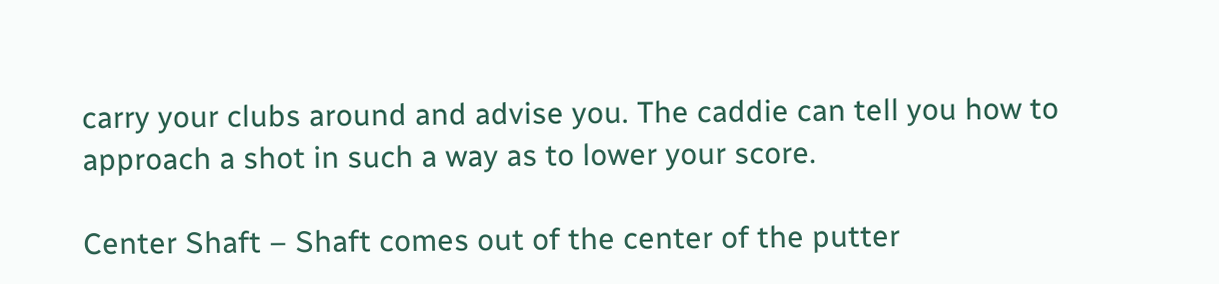carry your clubs around and advise you. The caddie can tell you how to approach a shot in such a way as to lower your score.

Center Shaft – Shaft comes out of the center of the putter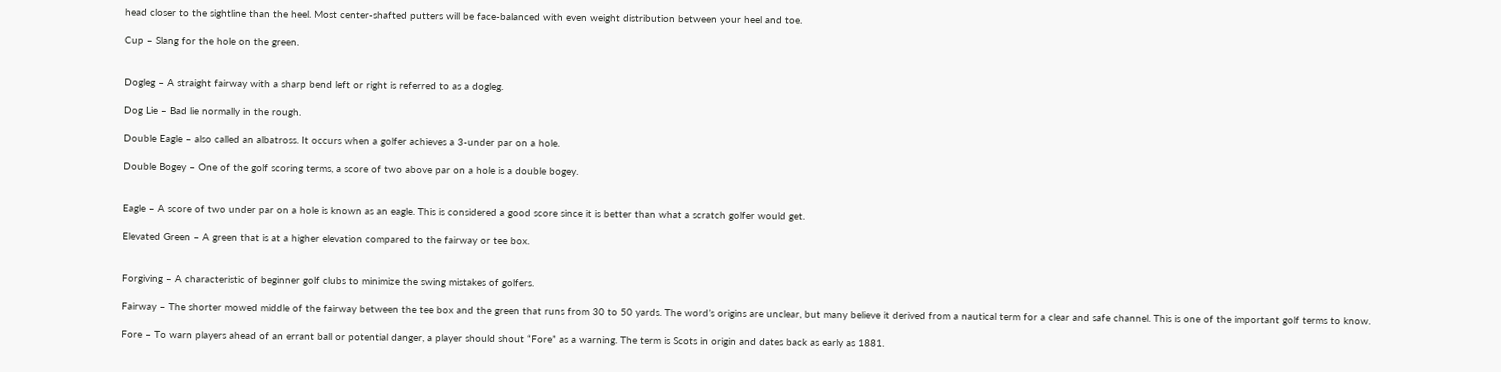head closer to the sightline than the heel. Most center-shafted putters will be face-balanced with even weight distribution between your heel and toe.

Cup – Slang for the hole on the green.


Dogleg – A straight fairway with a sharp bend left or right is referred to as a dogleg.

Dog Lie – Bad lie normally in the rough.

Double Eagle – also called an albatross. It occurs when a golfer achieves a 3-under par on a hole.

Double Bogey – One of the golf scoring terms, a score of two above par on a hole is a double bogey.


Eagle – A score of two under par on a hole is known as an eagle. This is considered a good score since it is better than what a scratch golfer would get.

Elevated Green – A green that is at a higher elevation compared to the fairway or tee box.


Forgiving – A characteristic of beginner golf clubs to minimize the swing mistakes of golfers.

Fairway – The shorter mowed middle of the fairway between the tee box and the green that runs from 30 to 50 yards. The word’s origins are unclear, but many believe it derived from a nautical term for a clear and safe channel. This is one of the important golf terms to know.

Fore – To warn players ahead of an errant ball or potential danger, a player should shout “Fore” as a warning. The term is Scots in origin and dates back as early as 1881.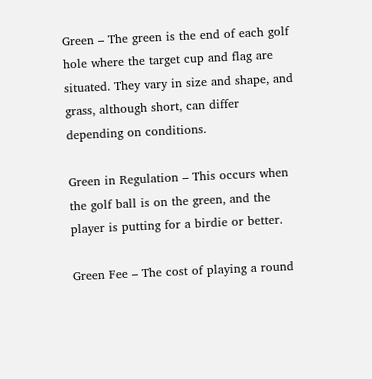Green – The green is the end of each golf hole where the target cup and flag are situated. They vary in size and shape, and grass, although short, can differ depending on conditions.

Green in Regulation – This occurs when the golf ball is on the green, and the player is putting for a birdie or better.

Green Fee – The cost of playing a round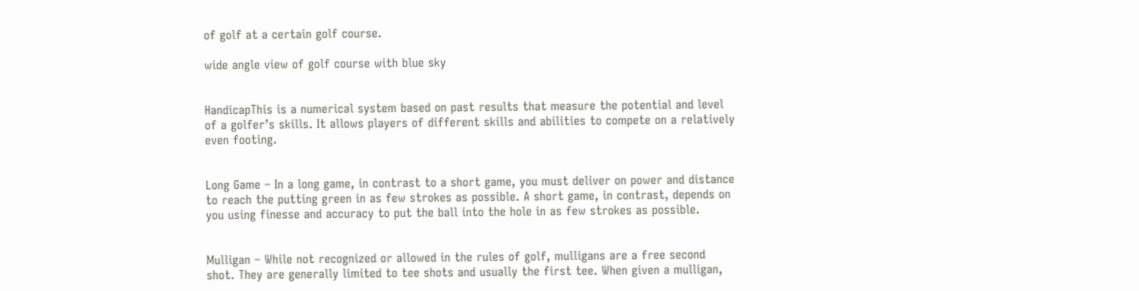of golf at a certain golf course.

wide angle view of golf course with blue sky


HandicapThis is a numerical system based on past results that measure the potential and level of a golfer’s skills. It allows players of different skills and abilities to compete on a relatively even footing.


Long Game – In a long game, in contrast to a short game, you must deliver on power and distance to reach the putting green in as few strokes as possible. A short game, in contrast, depends on you using finesse and accuracy to put the ball into the hole in as few strokes as possible.


Mulligan – While not recognized or allowed in the rules of golf, mulligans are a free second shot. They are generally limited to tee shots and usually the first tee. When given a mulligan,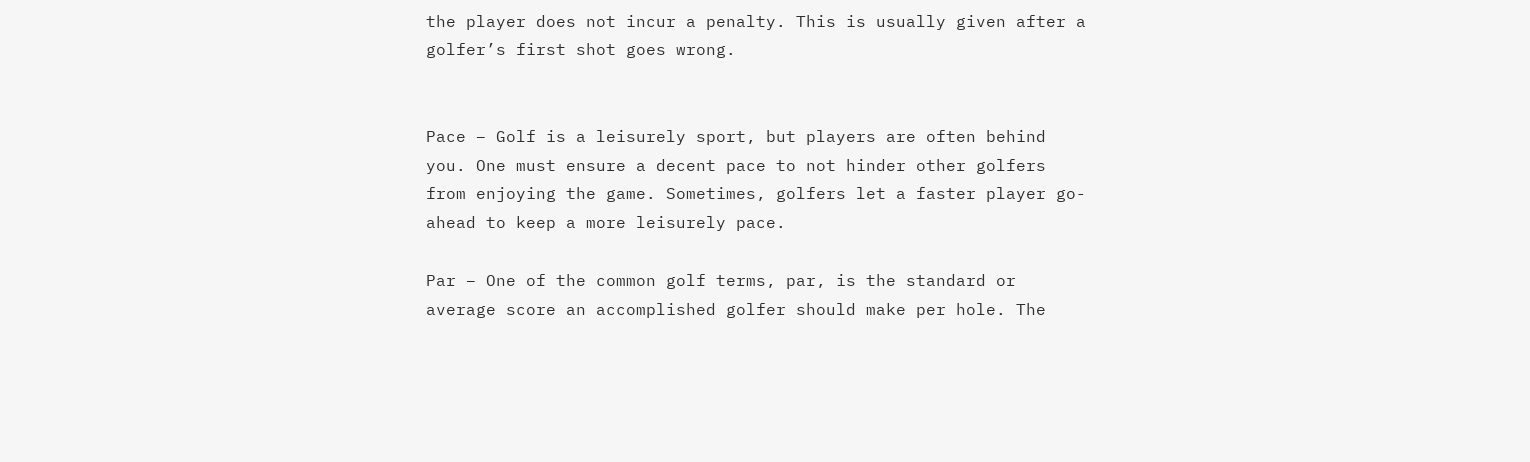the player does not incur a penalty. This is usually given after a golfer’s first shot goes wrong.


Pace – Golf is a leisurely sport, but players are often behind you. One must ensure a decent pace to not hinder other golfers from enjoying the game. Sometimes, golfers let a faster player go-ahead to keep a more leisurely pace.

Par – One of the common golf terms, par, is the standard or average score an accomplished golfer should make per hole. The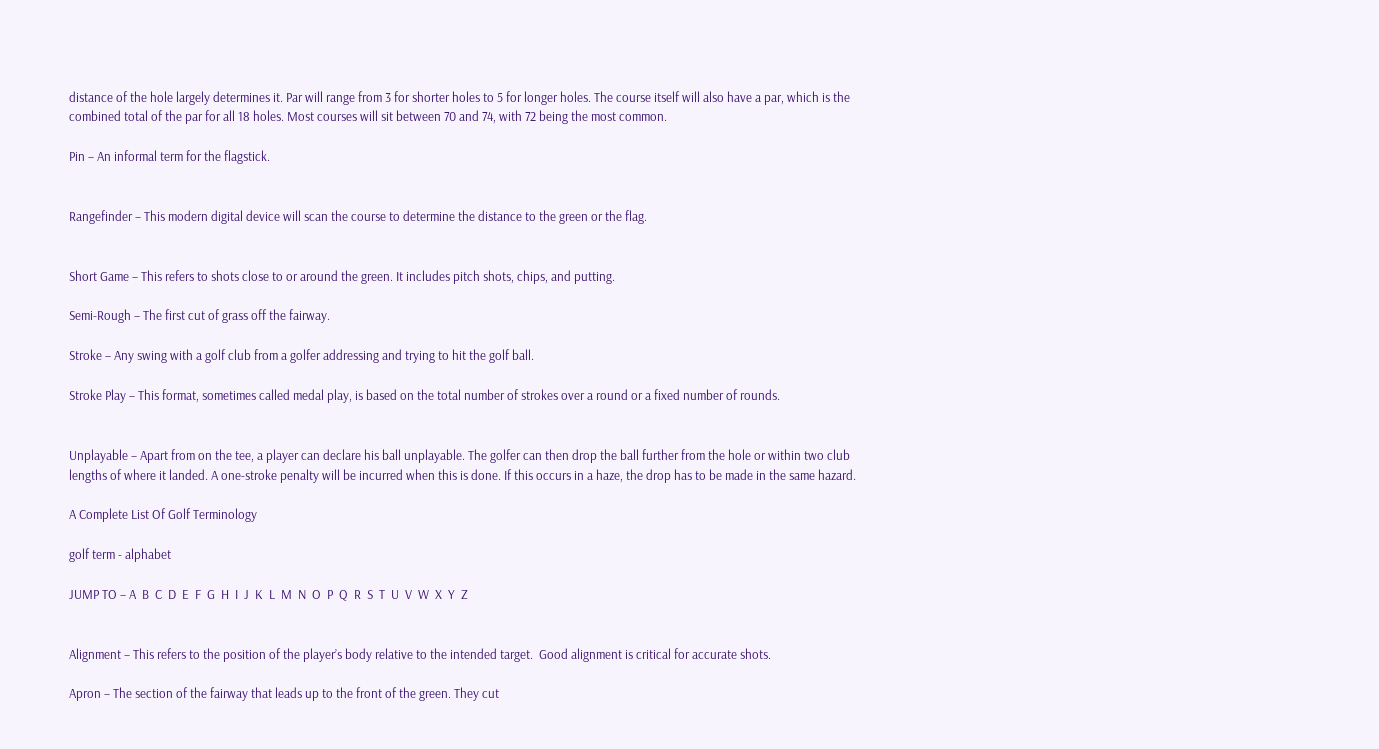distance of the hole largely determines it. Par will range from 3 for shorter holes to 5 for longer holes. The course itself will also have a par, which is the combined total of the par for all 18 holes. Most courses will sit between 70 and 74, with 72 being the most common.

Pin – An informal term for the flagstick.


Rangefinder – This modern digital device will scan the course to determine the distance to the green or the flag.


Short Game – This refers to shots close to or around the green. It includes pitch shots, chips, and putting.

Semi-Rough – The first cut of grass off the fairway.

Stroke – Any swing with a golf club from a golfer addressing and trying to hit the golf ball.

Stroke Play – This format, sometimes called medal play, is based on the total number of strokes over a round or a fixed number of rounds.


Unplayable – Apart from on the tee, a player can declare his ball unplayable. The golfer can then drop the ball further from the hole or within two club lengths of where it landed. A one-stroke penalty will be incurred when this is done. If this occurs in a haze, the drop has to be made in the same hazard.

A Complete List Of Golf Terminology

golf term - alphabet

JUMP TO – A  B  C  D  E  F  G  H  I  J  K  L  M  N  O  P  Q  R  S  T  U  V  W  X  Y  Z


Alignment – This refers to the position of the player’s body relative to the intended target.  Good alignment is critical for accurate shots.

Apron – The section of the fairway that leads up to the front of the green. They cut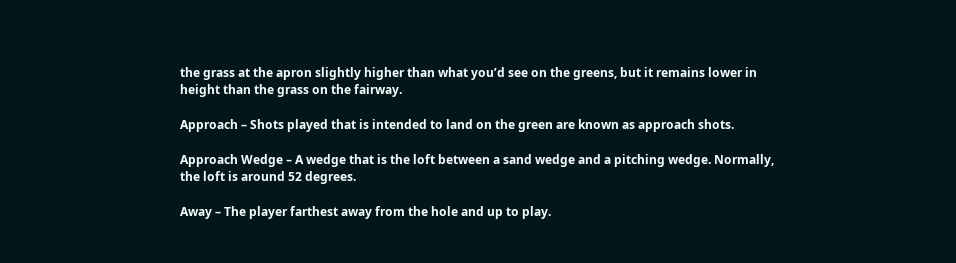the grass at the apron slightly higher than what you’d see on the greens, but it remains lower in height than the grass on the fairway.

Approach – Shots played that is intended to land on the green are known as approach shots.

Approach Wedge – A wedge that is the loft between a sand wedge and a pitching wedge. Normally, the loft is around 52 degrees.

Away – The player farthest away from the hole and up to play.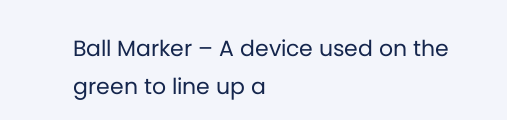Ball Marker – A device used on the green to line up a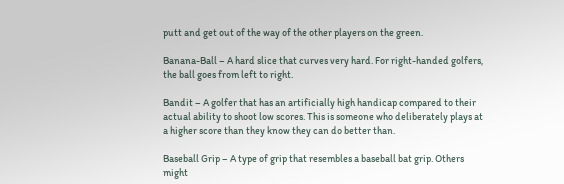putt and get out of the way of the other players on the green.

Banana-Ball – A hard slice that curves very hard. For right-handed golfers, the ball goes from left to right.

Bandit – A golfer that has an artificially high handicap compared to their actual ability to shoot low scores. This is someone who deliberately plays at a higher score than they know they can do better than.

Baseball Grip – A type of grip that resembles a baseball bat grip. Others might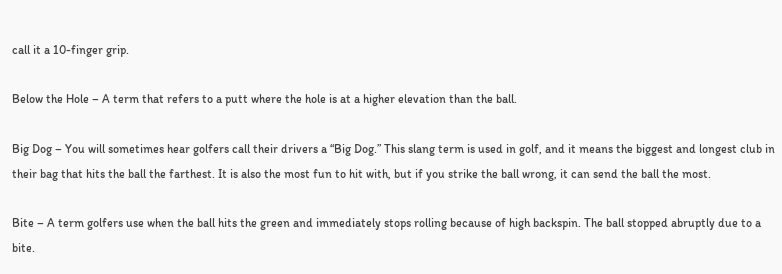call it a 10-finger grip.

Below the Hole – A term that refers to a putt where the hole is at a higher elevation than the ball.

Big Dog – You will sometimes hear golfers call their drivers a “Big Dog.” This slang term is used in golf, and it means the biggest and longest club in their bag that hits the ball the farthest. It is also the most fun to hit with, but if you strike the ball wrong, it can send the ball the most.

Bite – A term golfers use when the ball hits the green and immediately stops rolling because of high backspin. The ball stopped abruptly due to a bite.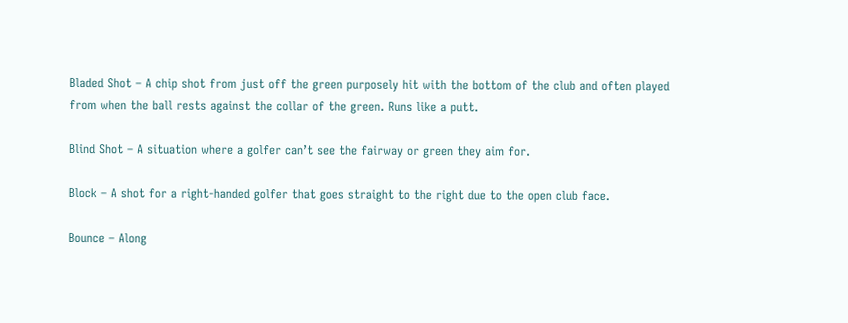Bladed Shot – A chip shot from just off the green purposely hit with the bottom of the club and often played from when the ball rests against the collar of the green. Runs like a putt.

Blind Shot – A situation where a golfer can’t see the fairway or green they aim for.

Block – A shot for a right-handed golfer that goes straight to the right due to the open club face.

Bounce – Along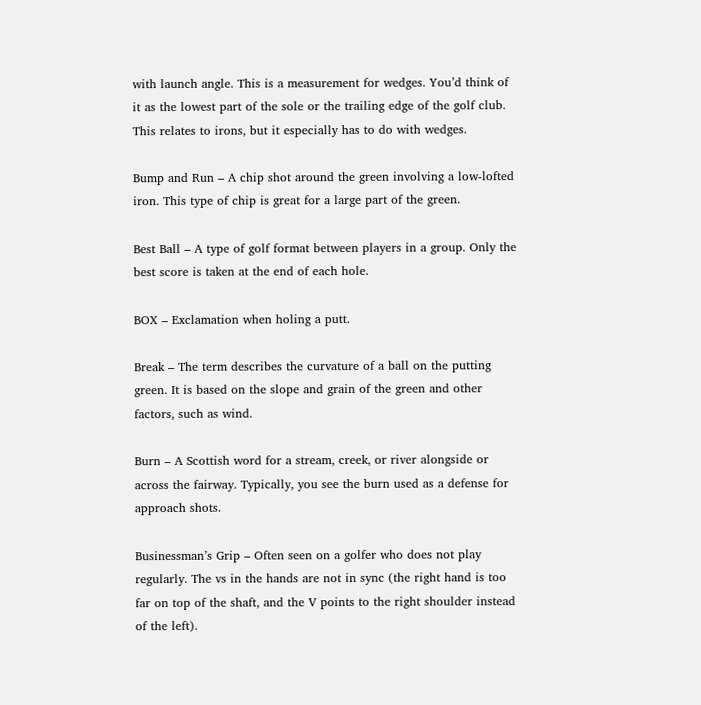with launch angle. This is a measurement for wedges. You’d think of it as the lowest part of the sole or the trailing edge of the golf club. This relates to irons, but it especially has to do with wedges.

Bump and Run – A chip shot around the green involving a low-lofted iron. This type of chip is great for a large part of the green.

Best Ball – A type of golf format between players in a group. Only the best score is taken at the end of each hole.

BOX – Exclamation when holing a putt.

Break – The term describes the curvature of a ball on the putting green. It is based on the slope and grain of the green and other factors, such as wind.

Burn – A Scottish word for a stream, creek, or river alongside or across the fairway. Typically, you see the burn used as a defense for approach shots.

Businessman’s Grip – Often seen on a golfer who does not play regularly. The vs in the hands are not in sync (the right hand is too far on top of the shaft, and the V points to the right shoulder instead of the left).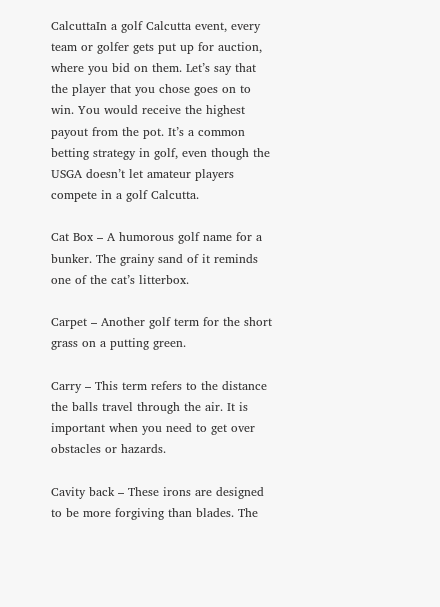CalcuttaIn a golf Calcutta event, every team or golfer gets put up for auction, where you bid on them. Let’s say that the player that you chose goes on to win. You would receive the highest payout from the pot. It’s a common betting strategy in golf, even though the USGA doesn’t let amateur players compete in a golf Calcutta.

Cat Box – A humorous golf name for a bunker. The grainy sand of it reminds one of the cat’s litterbox.

Carpet – Another golf term for the short grass on a putting green.

Carry – This term refers to the distance the balls travel through the air. It is important when you need to get over obstacles or hazards.

Cavity back – These irons are designed to be more forgiving than blades. The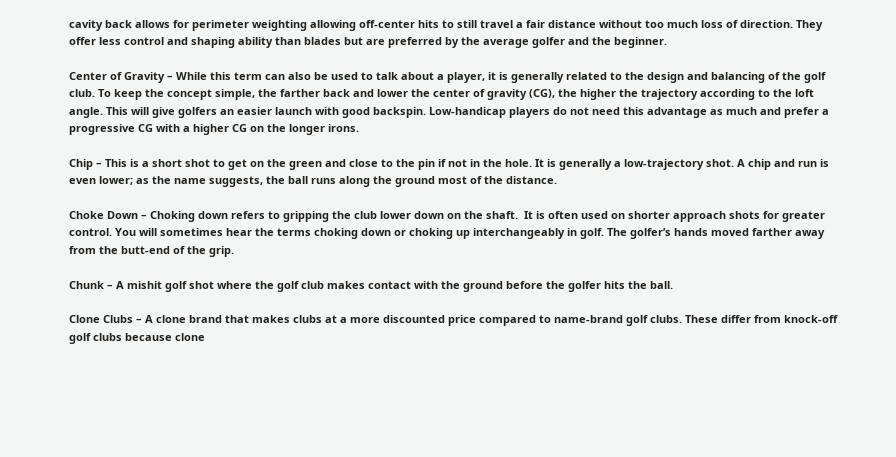cavity back allows for perimeter weighting allowing off-center hits to still travel a fair distance without too much loss of direction. They offer less control and shaping ability than blades but are preferred by the average golfer and the beginner.

Center of Gravity – While this term can also be used to talk about a player, it is generally related to the design and balancing of the golf club. To keep the concept simple, the farther back and lower the center of gravity (CG), the higher the trajectory according to the loft angle. This will give golfers an easier launch with good backspin. Low-handicap players do not need this advantage as much and prefer a progressive CG with a higher CG on the longer irons.

Chip – This is a short shot to get on the green and close to the pin if not in the hole. It is generally a low-trajectory shot. A chip and run is even lower; as the name suggests, the ball runs along the ground most of the distance.

Choke Down – Choking down refers to gripping the club lower down on the shaft.  It is often used on shorter approach shots for greater control. You will sometimes hear the terms choking down or choking up interchangeably in golf. The golfer’s hands moved farther away from the butt-end of the grip.

Chunk – A mishit golf shot where the golf club makes contact with the ground before the golfer hits the ball.

Clone Clubs – A clone brand that makes clubs at a more discounted price compared to name-brand golf clubs. These differ from knock-off golf clubs because clone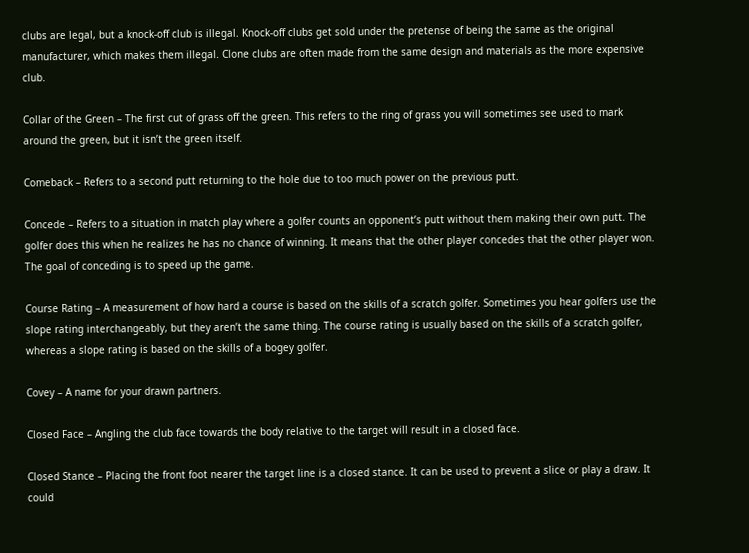clubs are legal, but a knock-off club is illegal. Knock-off clubs get sold under the pretense of being the same as the original manufacturer, which makes them illegal. Clone clubs are often made from the same design and materials as the more expensive club.

Collar of the Green – The first cut of grass off the green. This refers to the ring of grass you will sometimes see used to mark around the green, but it isn’t the green itself.

Comeback – Refers to a second putt returning to the hole due to too much power on the previous putt.

Concede – Refers to a situation in match play where a golfer counts an opponent’s putt without them making their own putt. The golfer does this when he realizes he has no chance of winning. It means that the other player concedes that the other player won. The goal of conceding is to speed up the game.

Course Rating – A measurement of how hard a course is based on the skills of a scratch golfer. Sometimes you hear golfers use the slope rating interchangeably, but they aren’t the same thing. The course rating is usually based on the skills of a scratch golfer, whereas a slope rating is based on the skills of a bogey golfer.

Covey – A name for your drawn partners.

Closed Face – Angling the club face towards the body relative to the target will result in a closed face.

Closed Stance – Placing the front foot nearer the target line is a closed stance. It can be used to prevent a slice or play a draw. It could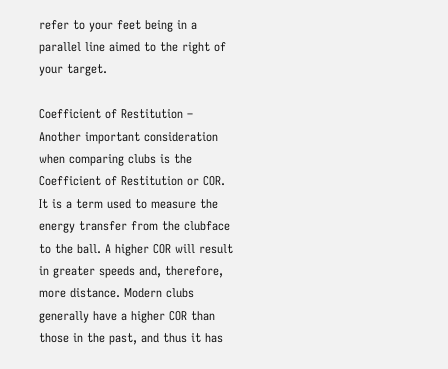refer to your feet being in a parallel line aimed to the right of your target.

Coefficient of Restitution – Another important consideration when comparing clubs is the Coefficient of Restitution or COR. It is a term used to measure the energy transfer from the clubface to the ball. A higher COR will result in greater speeds and, therefore, more distance. Modern clubs generally have a higher COR than those in the past, and thus it has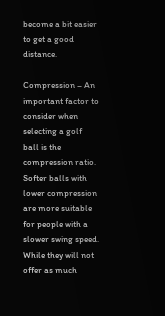become a bit easier to get a good distance.

Compression – An important factor to consider when selecting a golf ball is the compression ratio. Softer balls with lower compression are more suitable for people with a slower swing speed. While they will not offer as much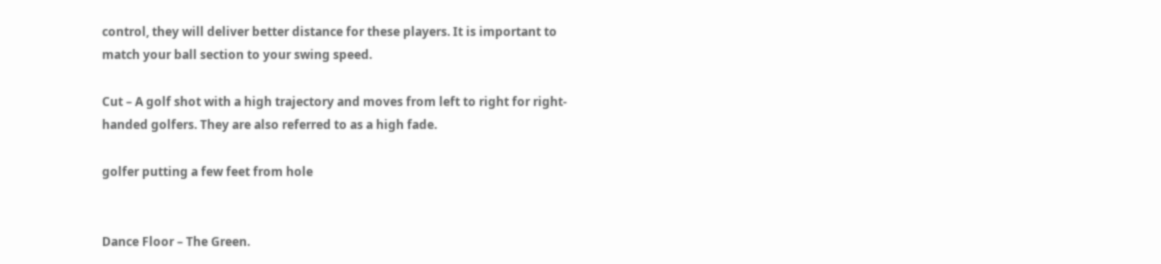control, they will deliver better distance for these players. It is important to match your ball section to your swing speed.

Cut – A golf shot with a high trajectory and moves from left to right for right-handed golfers. They are also referred to as a high fade.

golfer putting a few feet from hole


Dance Floor – The Green.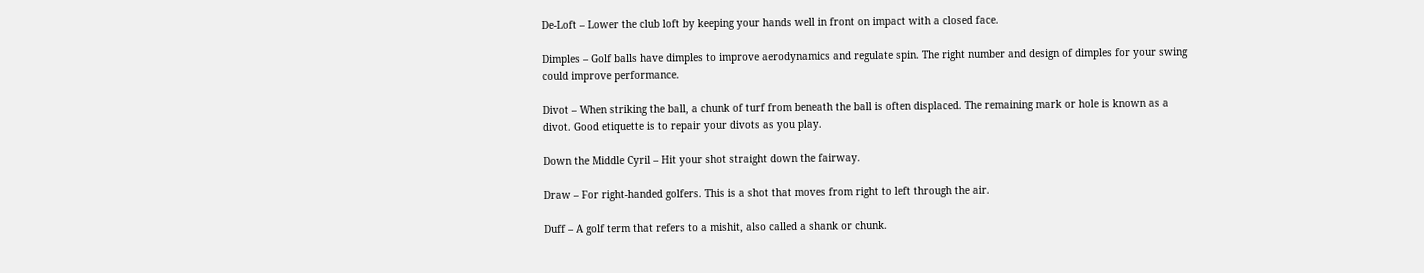De-Loft – Lower the club loft by keeping your hands well in front on impact with a closed face.

Dimples – Golf balls have dimples to improve aerodynamics and regulate spin. The right number and design of dimples for your swing could improve performance.

Divot – When striking the ball, a chunk of turf from beneath the ball is often displaced. The remaining mark or hole is known as a divot. Good etiquette is to repair your divots as you play.

Down the Middle Cyril – Hit your shot straight down the fairway.

Draw – For right-handed golfers. This is a shot that moves from right to left through the air.

Duff – A golf term that refers to a mishit, also called a shank or chunk.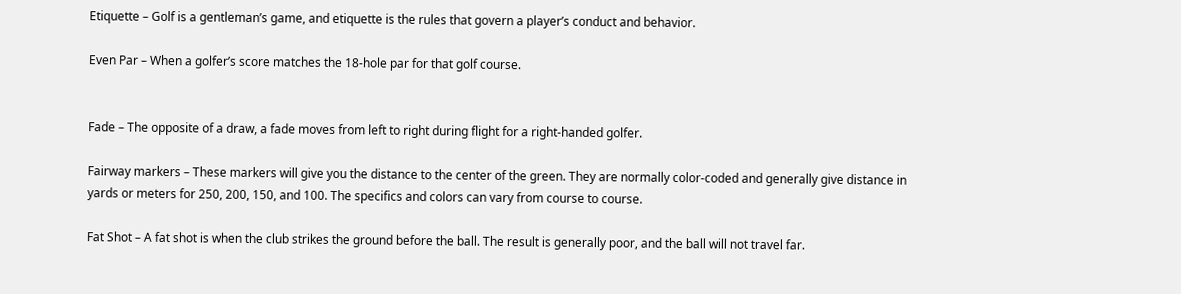Etiquette – Golf is a gentleman’s game, and etiquette is the rules that govern a player’s conduct and behavior.

Even Par – When a golfer’s score matches the 18-hole par for that golf course.


Fade – The opposite of a draw, a fade moves from left to right during flight for a right-handed golfer.

Fairway markers – These markers will give you the distance to the center of the green. They are normally color-coded and generally give distance in yards or meters for 250, 200, 150, and 100. The specifics and colors can vary from course to course.

Fat Shot – A fat shot is when the club strikes the ground before the ball. The result is generally poor, and the ball will not travel far.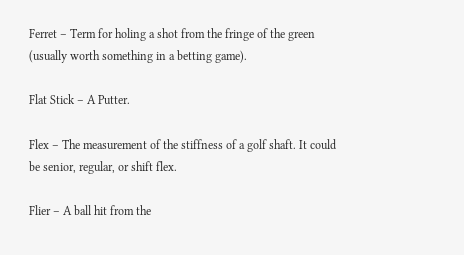Ferret – Term for holing a shot from the fringe of the green (usually worth something in a betting game).

Flat Stick – A Putter.

Flex – The measurement of the stiffness of a golf shaft. It could be senior, regular, or shift flex.

Flier – A ball hit from the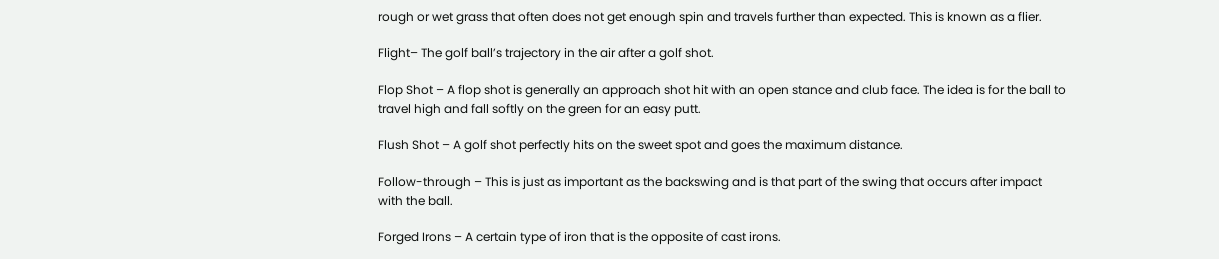rough or wet grass that often does not get enough spin and travels further than expected. This is known as a flier.

Flight– The golf ball’s trajectory in the air after a golf shot.

Flop Shot – A flop shot is generally an approach shot hit with an open stance and club face. The idea is for the ball to travel high and fall softly on the green for an easy putt.

Flush Shot – A golf shot perfectly hits on the sweet spot and goes the maximum distance.

Follow-through – This is just as important as the backswing and is that part of the swing that occurs after impact with the ball.

Forged Irons – A certain type of iron that is the opposite of cast irons.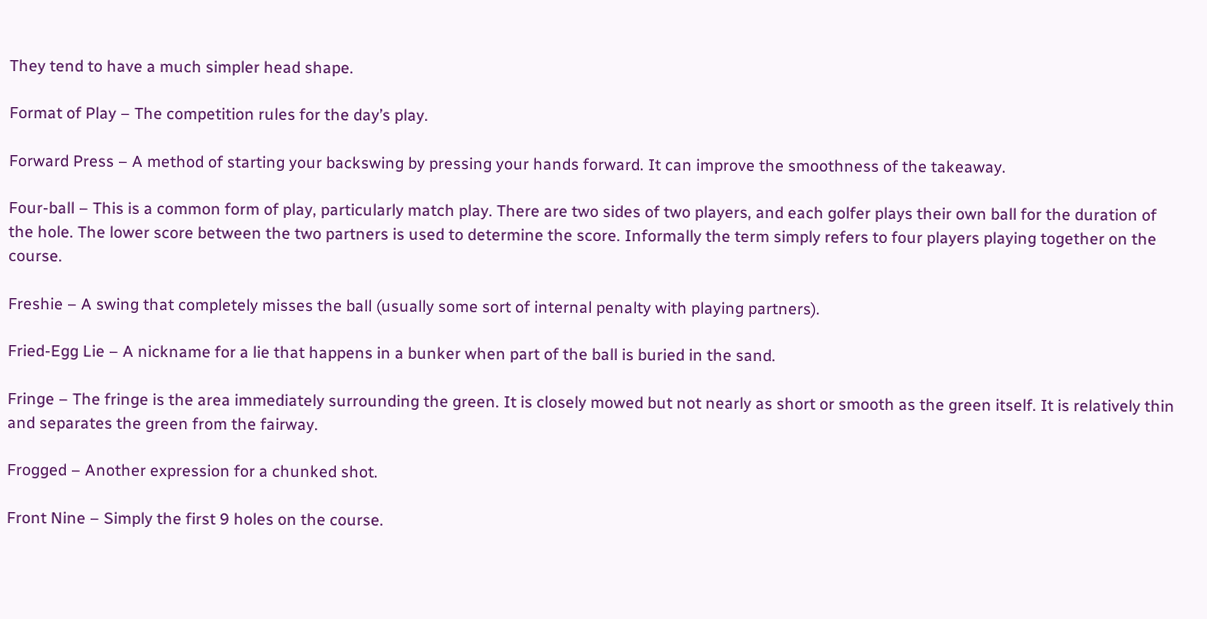They tend to have a much simpler head shape.

Format of Play – The competition rules for the day’s play.

Forward Press – A method of starting your backswing by pressing your hands forward. It can improve the smoothness of the takeaway.

Four-ball – This is a common form of play, particularly match play. There are two sides of two players, and each golfer plays their own ball for the duration of the hole. The lower score between the two partners is used to determine the score. Informally the term simply refers to four players playing together on the course.

Freshie – A swing that completely misses the ball (usually some sort of internal penalty with playing partners).

Fried-Egg Lie – A nickname for a lie that happens in a bunker when part of the ball is buried in the sand.

Fringe – The fringe is the area immediately surrounding the green. It is closely mowed but not nearly as short or smooth as the green itself. It is relatively thin and separates the green from the fairway.

Frogged – Another expression for a chunked shot.

Front Nine – Simply the first 9 holes on the course.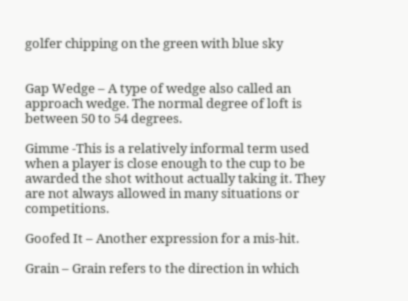golfer chipping on the green with blue sky


Gap Wedge – A type of wedge also called an approach wedge. The normal degree of loft is between 50 to 54 degrees.

Gimme -This is a relatively informal term used when a player is close enough to the cup to be awarded the shot without actually taking it. They are not always allowed in many situations or competitions.

Goofed It – Another expression for a mis-hit.

Grain – Grain refers to the direction in which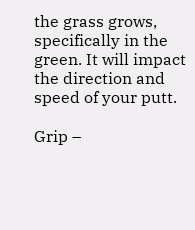the grass grows, specifically in the green. It will impact the direction and speed of your putt.

Grip –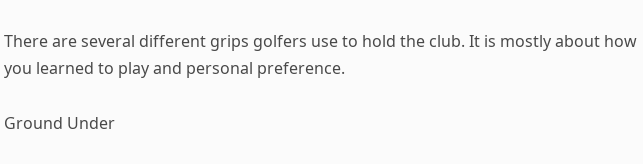There are several different grips golfers use to hold the club. It is mostly about how you learned to play and personal preference.

Ground Under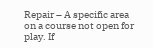Repair – A specific area on a course not open for play. If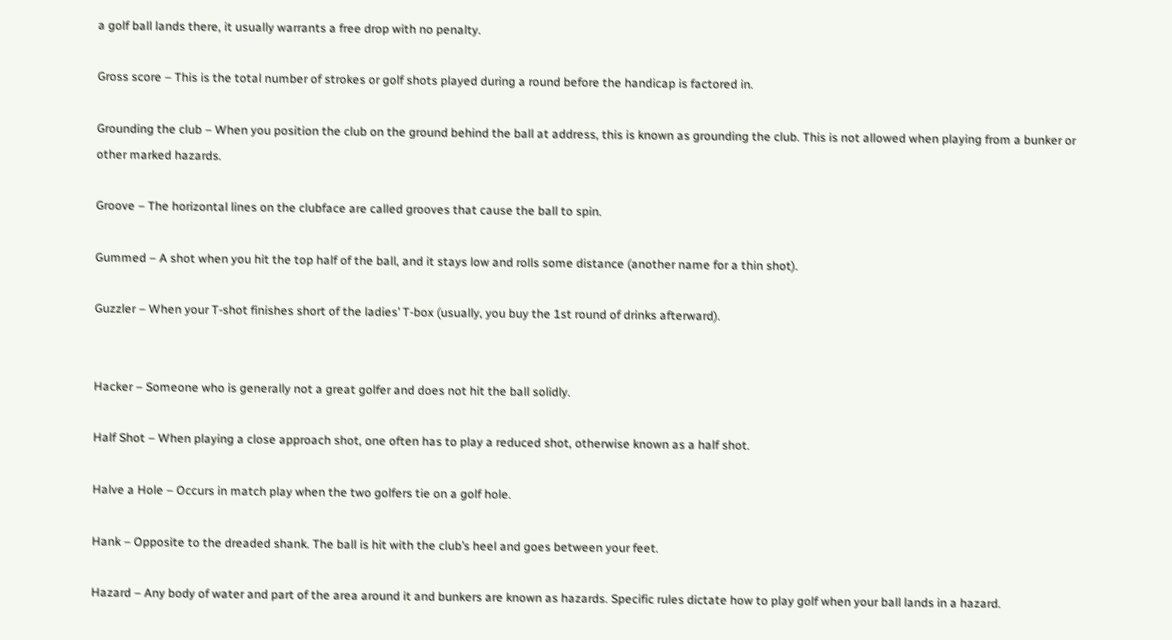a golf ball lands there, it usually warrants a free drop with no penalty.

Gross score – This is the total number of strokes or golf shots played during a round before the handicap is factored in.

Grounding the club – When you position the club on the ground behind the ball at address, this is known as grounding the club. This is not allowed when playing from a bunker or other marked hazards.

Groove – The horizontal lines on the clubface are called grooves that cause the ball to spin.

Gummed – A shot when you hit the top half of the ball, and it stays low and rolls some distance (another name for a thin shot).

Guzzler – When your T-shot finishes short of the ladies’ T-box (usually, you buy the 1st round of drinks afterward).


Hacker – Someone who is generally not a great golfer and does not hit the ball solidly.

Half Shot – When playing a close approach shot, one often has to play a reduced shot, otherwise known as a half shot.

Halve a Hole – Occurs in match play when the two golfers tie on a golf hole.

Hank – Opposite to the dreaded shank. The ball is hit with the club’s heel and goes between your feet.

Hazard – Any body of water and part of the area around it and bunkers are known as hazards. Specific rules dictate how to play golf when your ball lands in a hazard.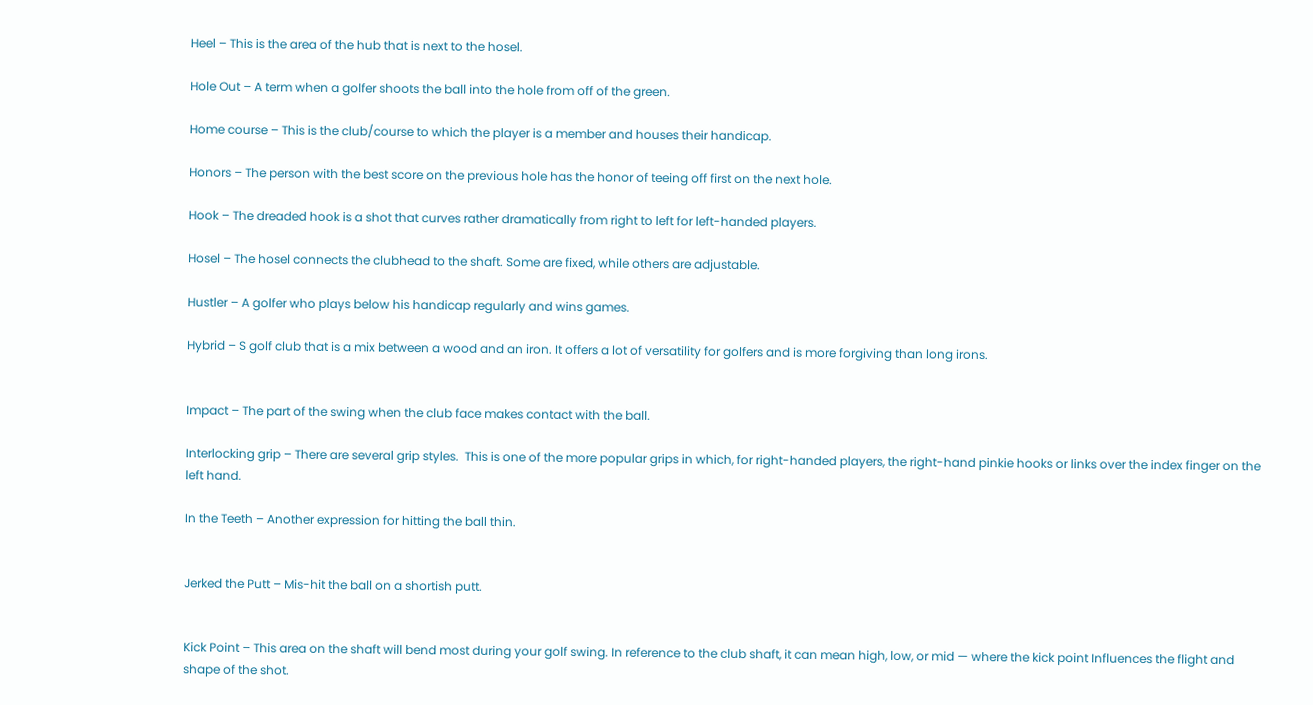Heel – This is the area of the hub that is next to the hosel.

Hole Out – A term when a golfer shoots the ball into the hole from off of the green.

Home course – This is the club/course to which the player is a member and houses their handicap.

Honors – The person with the best score on the previous hole has the honor of teeing off first on the next hole.

Hook – The dreaded hook is a shot that curves rather dramatically from right to left for left-handed players.

Hosel – The hosel connects the clubhead to the shaft. Some are fixed, while others are adjustable.

Hustler – A golfer who plays below his handicap regularly and wins games.

Hybrid – S golf club that is a mix between a wood and an iron. It offers a lot of versatility for golfers and is more forgiving than long irons.


Impact – The part of the swing when the club face makes contact with the ball.

Interlocking grip – There are several grip styles.  This is one of the more popular grips in which, for right-handed players, the right-hand pinkie hooks or links over the index finger on the left hand.

In the Teeth – Another expression for hitting the ball thin.


Jerked the Putt – Mis-hit the ball on a shortish putt.


Kick Point – This area on the shaft will bend most during your golf swing. In reference to the club shaft, it can mean high, low, or mid — where the kick point Influences the flight and shape of the shot.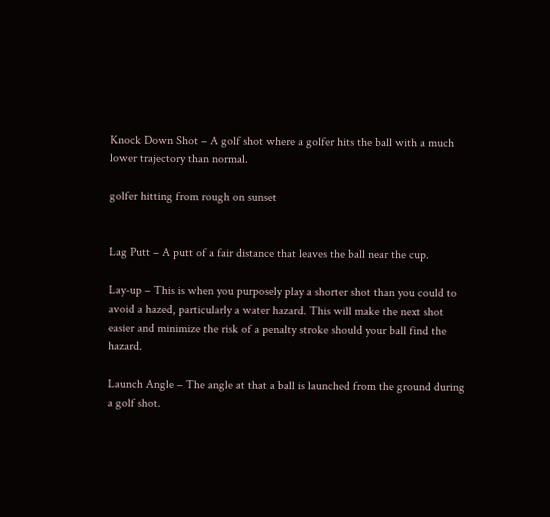Knock Down Shot – A golf shot where a golfer hits the ball with a much lower trajectory than normal.

golfer hitting from rough on sunset


Lag Putt – A putt of a fair distance that leaves the ball near the cup.

Lay-up – This is when you purposely play a shorter shot than you could to avoid a hazed, particularly a water hazard. This will make the next shot easier and minimize the risk of a penalty stroke should your ball find the hazard.

Launch Angle – The angle at that a ball is launched from the ground during a golf shot.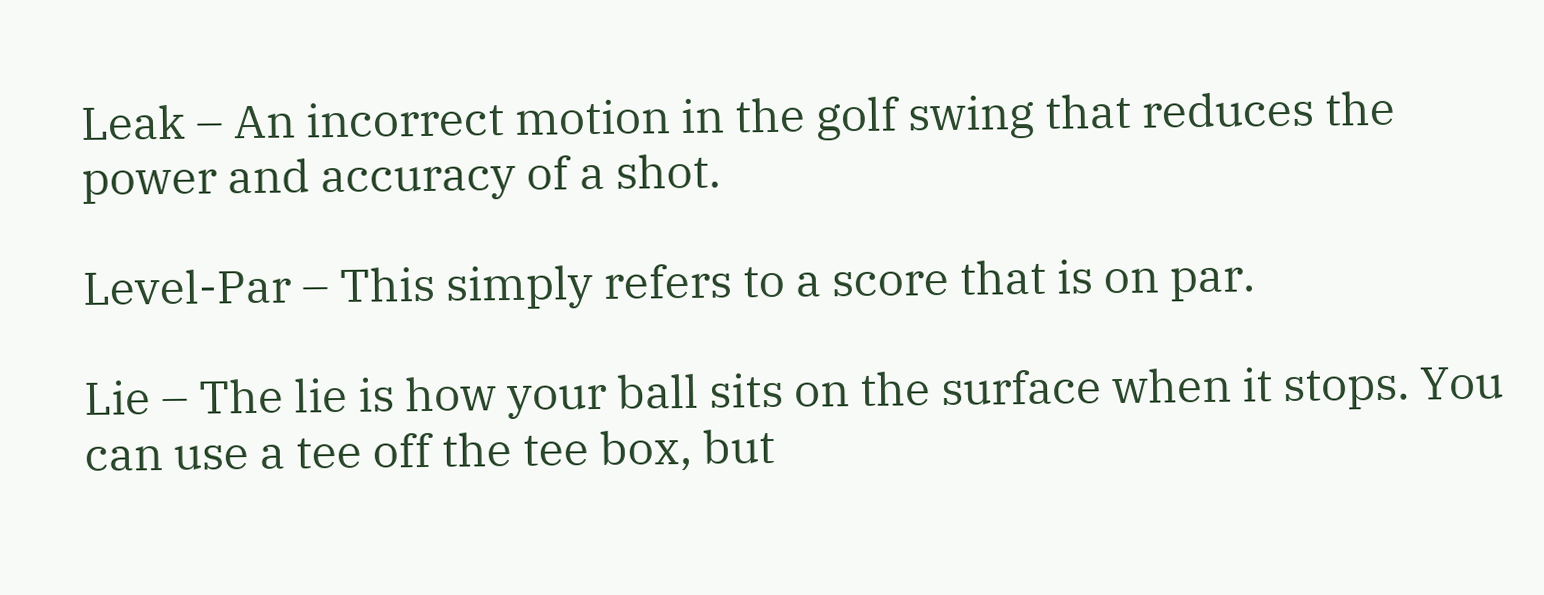Leak – An incorrect motion in the golf swing that reduces the power and accuracy of a shot.

Level-Par – This simply refers to a score that is on par.

Lie – The lie is how your ball sits on the surface when it stops. You can use a tee off the tee box, but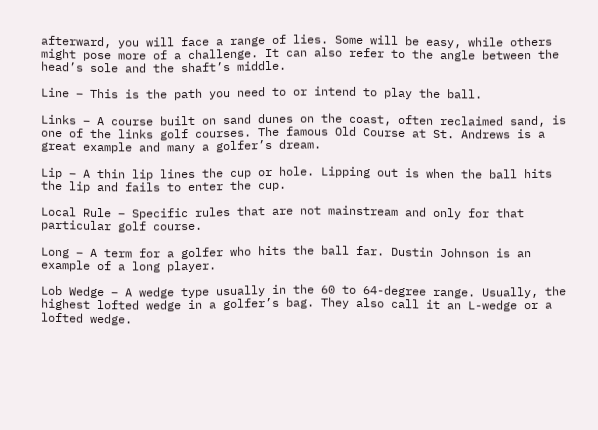afterward, you will face a range of lies. Some will be easy, while others might pose more of a challenge. It can also refer to the angle between the head’s sole and the shaft’s middle.

Line – This is the path you need to or intend to play the ball.

Links – A course built on sand dunes on the coast, often reclaimed sand, is one of the links golf courses. The famous Old Course at St. Andrews is a great example and many a golfer’s dream.

Lip – A thin lip lines the cup or hole. Lipping out is when the ball hits the lip and fails to enter the cup.

Local Rule – Specific rules that are not mainstream and only for that particular golf course.

Long – A term for a golfer who hits the ball far. Dustin Johnson is an example of a long player.

Lob Wedge – A wedge type usually in the 60 to 64-degree range. Usually, the highest lofted wedge in a golfer’s bag. They also call it an L-wedge or a lofted wedge.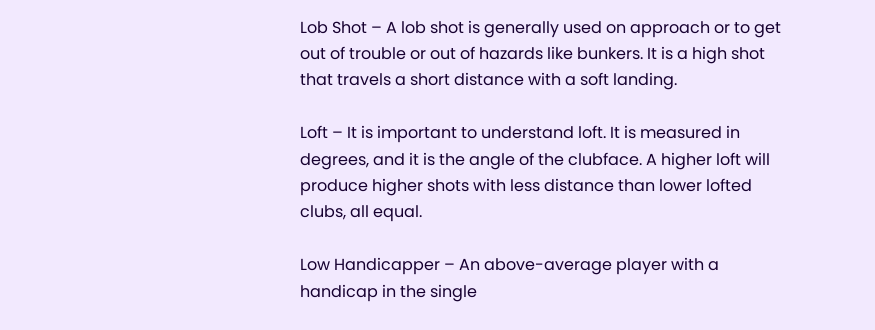Lob Shot – A lob shot is generally used on approach or to get out of trouble or out of hazards like bunkers. It is a high shot that travels a short distance with a soft landing.

Loft – It is important to understand loft. It is measured in degrees, and it is the angle of the clubface. A higher loft will produce higher shots with less distance than lower lofted clubs, all equal.

Low Handicapper – An above-average player with a handicap in the single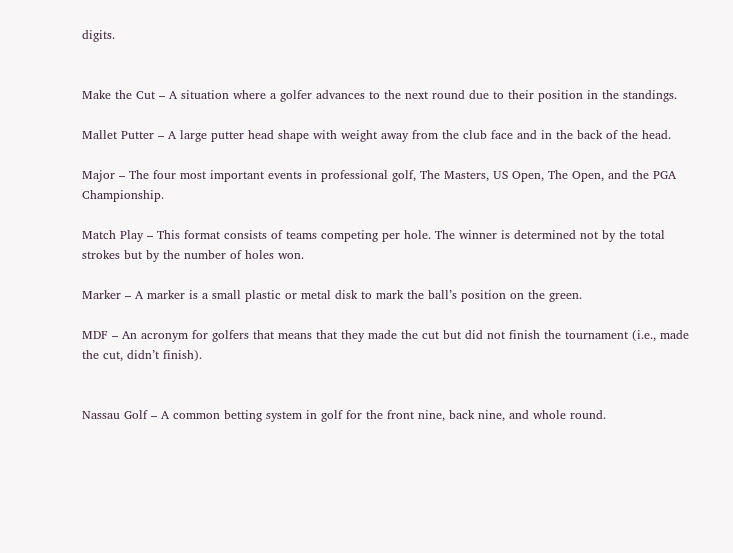digits.


Make the Cut – A situation where a golfer advances to the next round due to their position in the standings.

Mallet Putter – A large putter head shape with weight away from the club face and in the back of the head.

Major – The four most important events in professional golf, The Masters, US Open, The Open, and the PGA Championship.

Match Play – This format consists of teams competing per hole. The winner is determined not by the total strokes but by the number of holes won.

Marker – A marker is a small plastic or metal disk to mark the ball’s position on the green.

MDF – An acronym for golfers that means that they made the cut but did not finish the tournament (i.e., made the cut, didn’t finish).


Nassau Golf – A common betting system in golf for the front nine, back nine, and whole round.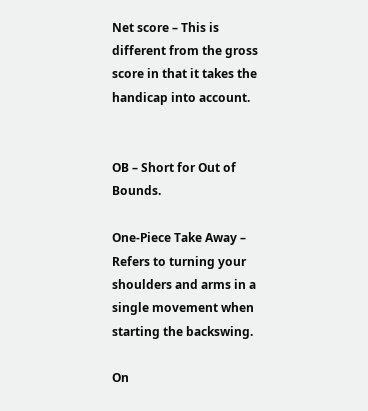Net score – This is different from the gross score in that it takes the handicap into account.


OB – Short for Out of Bounds.

One-Piece Take Away – Refers to turning your shoulders and arms in a single movement when starting the backswing.

On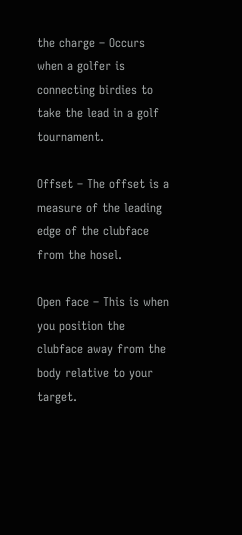the charge – Occurs when a golfer is connecting birdies to take the lead in a golf tournament.

Offset – The offset is a measure of the leading edge of the clubface from the hosel.

Open face – This is when you position the clubface away from the body relative to your target.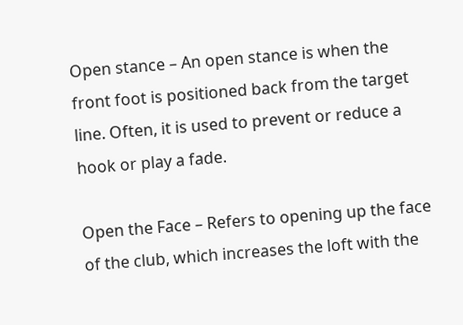Open stance – An open stance is when the front foot is positioned back from the target line. Often, it is used to prevent or reduce a hook or play a fade.

Open the Face – Refers to opening up the face of the club, which increases the loft with the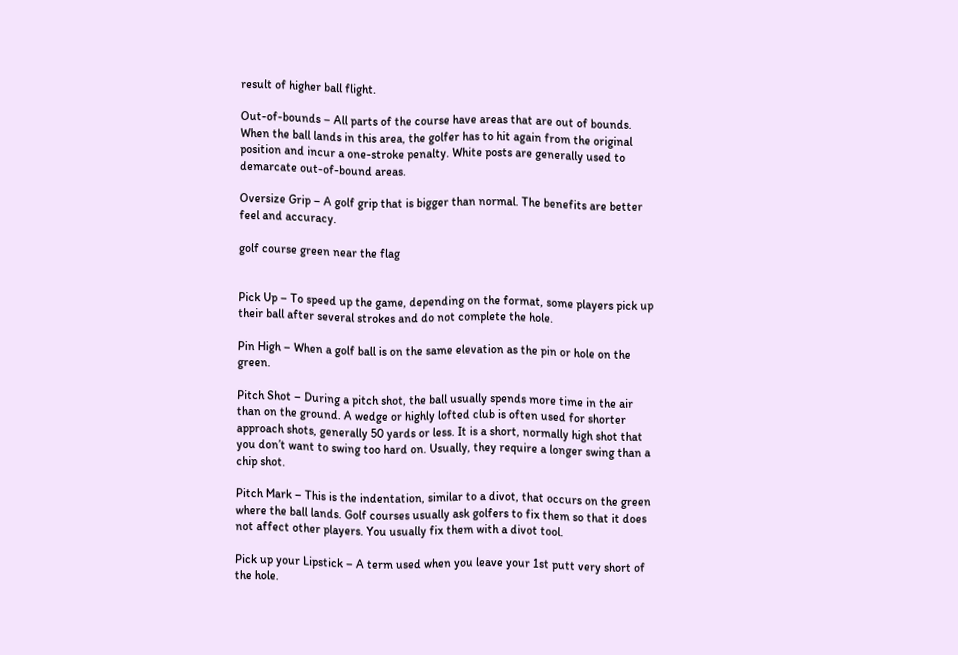result of higher ball flight.

Out-of-bounds – All parts of the course have areas that are out of bounds. When the ball lands in this area, the golfer has to hit again from the original position and incur a one-stroke penalty. White posts are generally used to demarcate out-of-bound areas.

Oversize Grip – A golf grip that is bigger than normal. The benefits are better feel and accuracy.

golf course green near the flag


Pick Up – To speed up the game, depending on the format, some players pick up their ball after several strokes and do not complete the hole.

Pin High – When a golf ball is on the same elevation as the pin or hole on the green.

Pitch Shot – During a pitch shot, the ball usually spends more time in the air than on the ground. A wedge or highly lofted club is often used for shorter approach shots, generally 50 yards or less. It is a short, normally high shot that you don’t want to swing too hard on. Usually, they require a longer swing than a chip shot.

Pitch Mark – This is the indentation, similar to a divot, that occurs on the green where the ball lands. Golf courses usually ask golfers to fix them so that it does not affect other players. You usually fix them with a divot tool.

Pick up your Lipstick – A term used when you leave your 1st putt very short of the hole.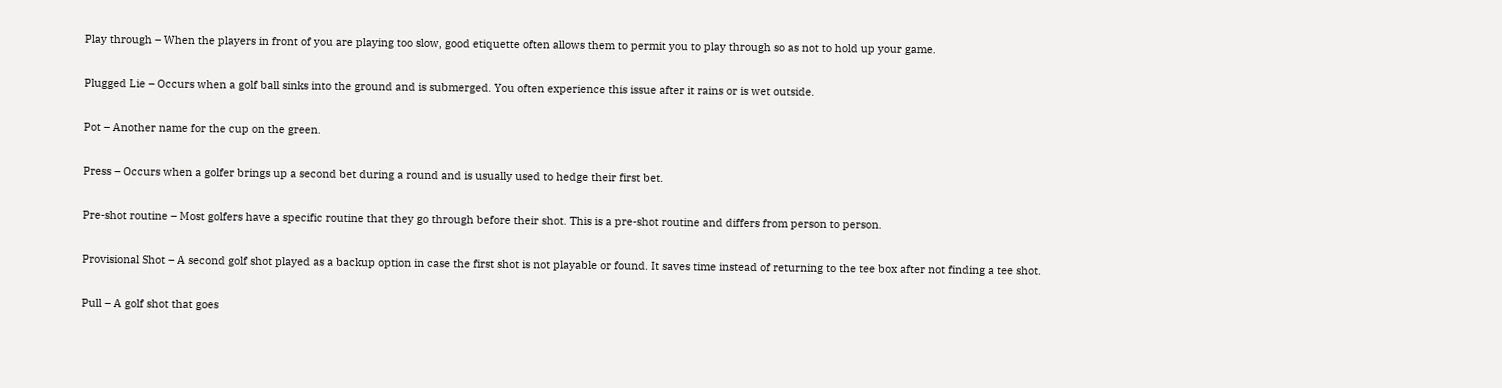Play through – When the players in front of you are playing too slow, good etiquette often allows them to permit you to play through so as not to hold up your game.

Plugged Lie – Occurs when a golf ball sinks into the ground and is submerged. You often experience this issue after it rains or is wet outside.

Pot – Another name for the cup on the green.

Press – Occurs when a golfer brings up a second bet during a round and is usually used to hedge their first bet.

Pre-shot routine – Most golfers have a specific routine that they go through before their shot. This is a pre-shot routine and differs from person to person.

Provisional Shot – A second golf shot played as a backup option in case the first shot is not playable or found. It saves time instead of returning to the tee box after not finding a tee shot.

Pull – A golf shot that goes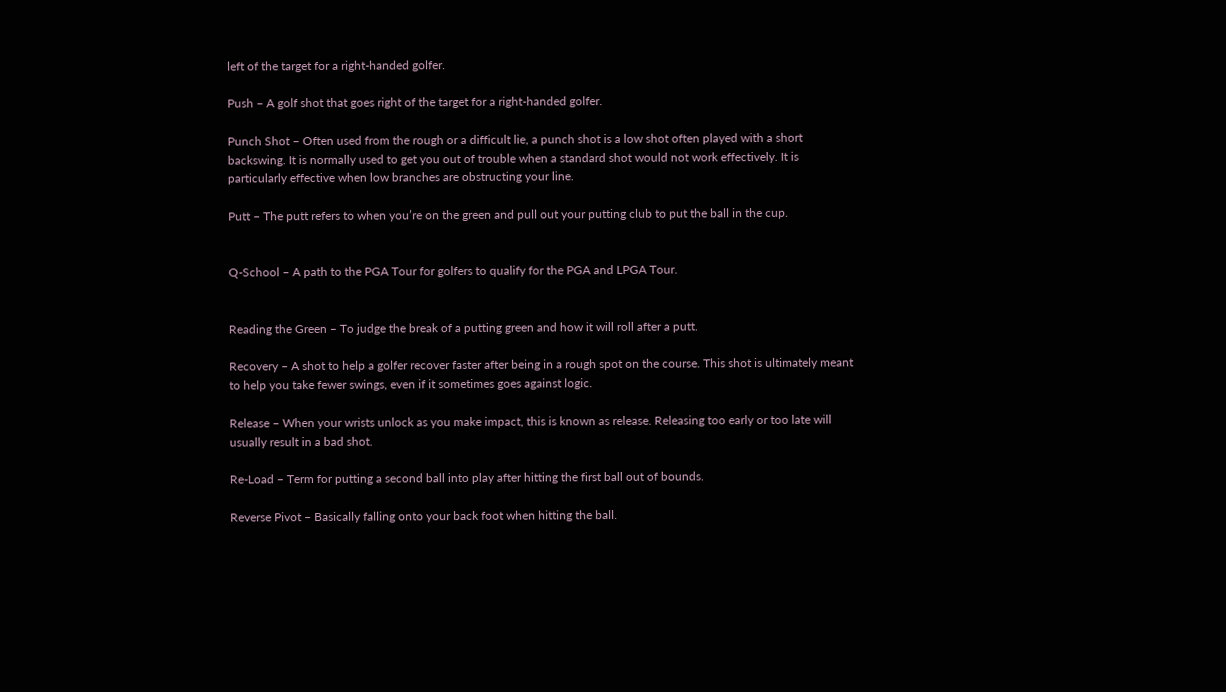left of the target for a right-handed golfer.

Push – A golf shot that goes right of the target for a right-handed golfer.

Punch Shot – Often used from the rough or a difficult lie, a punch shot is a low shot often played with a short backswing. It is normally used to get you out of trouble when a standard shot would not work effectively. It is particularly effective when low branches are obstructing your line.

Putt – The putt refers to when you’re on the green and pull out your putting club to put the ball in the cup.


Q-School – A path to the PGA Tour for golfers to qualify for the PGA and LPGA Tour.


Reading the Green – To judge the break of a putting green and how it will roll after a putt.

Recovery – A shot to help a golfer recover faster after being in a rough spot on the course. This shot is ultimately meant to help you take fewer swings, even if it sometimes goes against logic.

Release – When your wrists unlock as you make impact, this is known as release. Releasing too early or too late will usually result in a bad shot.

Re-Load – Term for putting a second ball into play after hitting the first ball out of bounds.

Reverse Pivot – Basically falling onto your back foot when hitting the ball.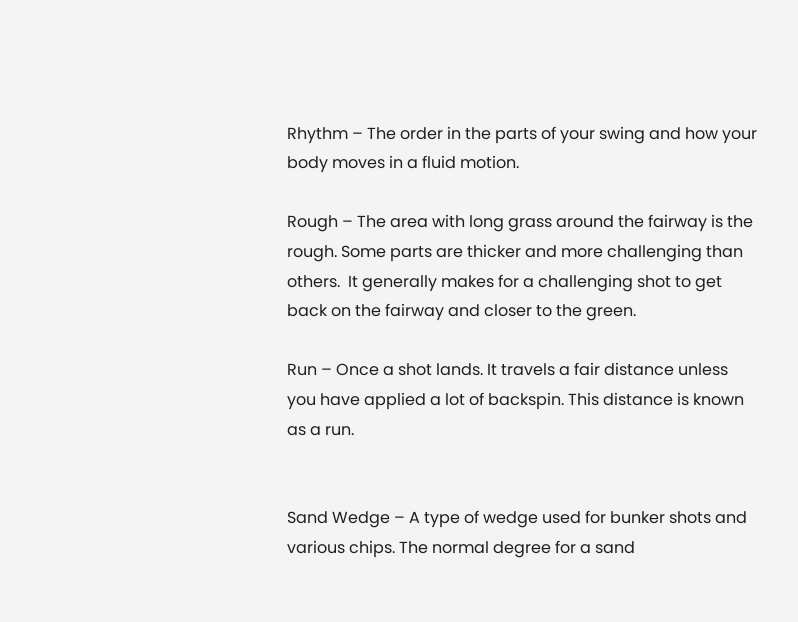Rhythm – The order in the parts of your swing and how your body moves in a fluid motion.

Rough – The area with long grass around the fairway is the rough. Some parts are thicker and more challenging than others.  It generally makes for a challenging shot to get back on the fairway and closer to the green.

Run – Once a shot lands. It travels a fair distance unless you have applied a lot of backspin. This distance is known as a run.


Sand Wedge – A type of wedge used for bunker shots and various chips. The normal degree for a sand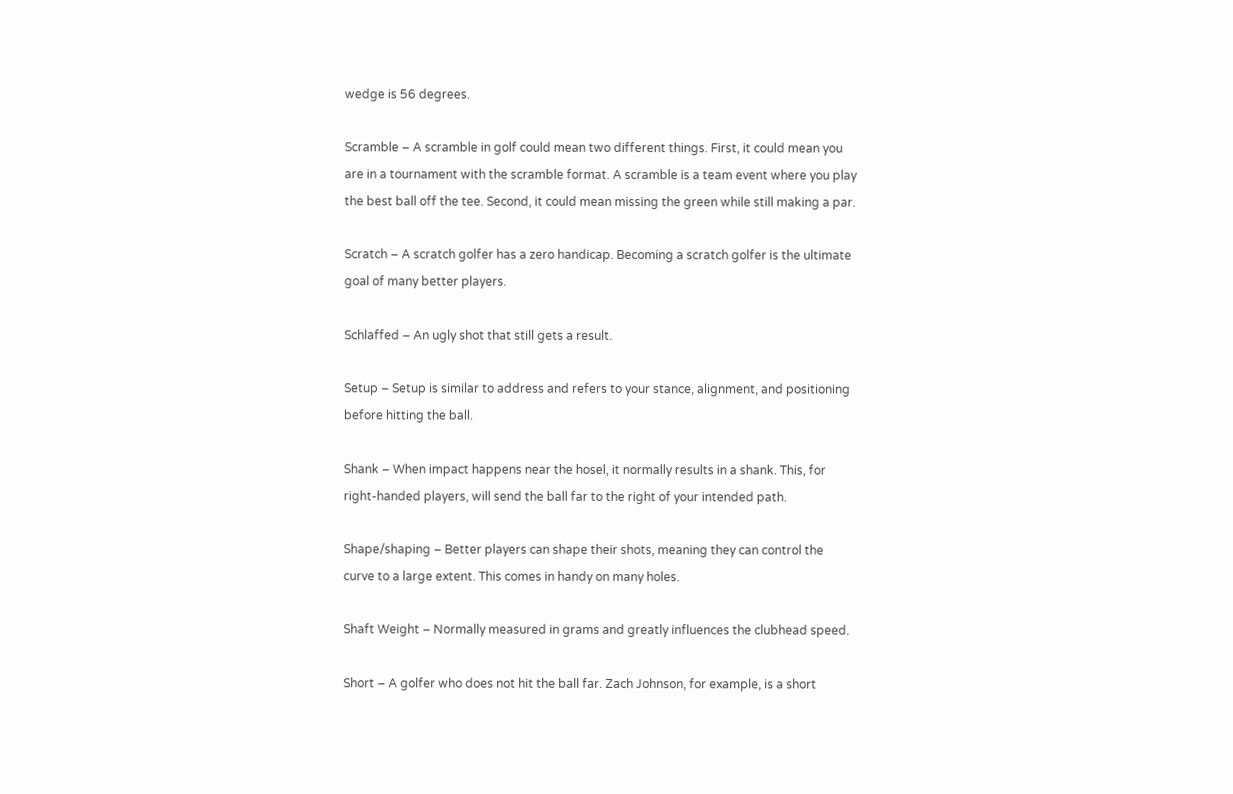wedge is 56 degrees.

Scramble – A scramble in golf could mean two different things. First, it could mean you are in a tournament with the scramble format. A scramble is a team event where you play the best ball off the tee. Second, it could mean missing the green while still making a par.

Scratch – A scratch golfer has a zero handicap. Becoming a scratch golfer is the ultimate goal of many better players.

Schlaffed – An ugly shot that still gets a result.

Setup – Setup is similar to address and refers to your stance, alignment, and positioning before hitting the ball.

Shank – When impact happens near the hosel, it normally results in a shank. This, for right-handed players, will send the ball far to the right of your intended path.

Shape/shaping – Better players can shape their shots, meaning they can control the curve to a large extent. This comes in handy on many holes.

Shaft Weight – Normally measured in grams and greatly influences the clubhead speed.

Short – A golfer who does not hit the ball far. Zach Johnson, for example, is a short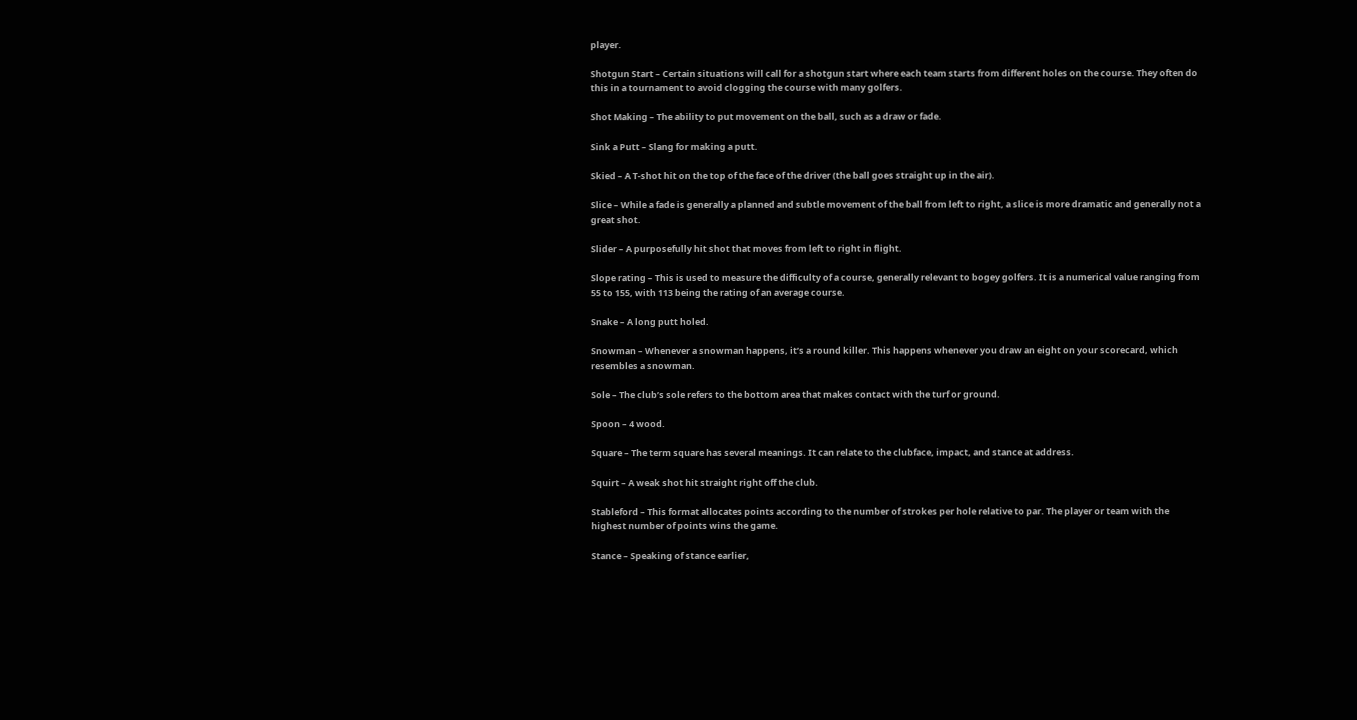player.

Shotgun Start – Certain situations will call for a shotgun start where each team starts from different holes on the course. They often do this in a tournament to avoid clogging the course with many golfers.

Shot Making – The ability to put movement on the ball, such as a draw or fade.

Sink a Putt – Slang for making a putt.

Skied – A T-shot hit on the top of the face of the driver (the ball goes straight up in the air).

Slice – While a fade is generally a planned and subtle movement of the ball from left to right, a slice is more dramatic and generally not a great shot.

Slider – A purposefully hit shot that moves from left to right in flight.

Slope rating – This is used to measure the difficulty of a course, generally relevant to bogey golfers. It is a numerical value ranging from 55 to 155, with 113 being the rating of an average course.

Snake – A long putt holed.

Snowman – Whenever a snowman happens, it’s a round killer. This happens whenever you draw an eight on your scorecard, which resembles a snowman.

Sole – The club’s sole refers to the bottom area that makes contact with the turf or ground.

Spoon – 4 wood.

Square – The term square has several meanings. It can relate to the clubface, impact, and stance at address.

Squirt – A weak shot hit straight right off the club.

Stableford – This format allocates points according to the number of strokes per hole relative to par. The player or team with the highest number of points wins the game.

Stance – Speaking of stance earlier,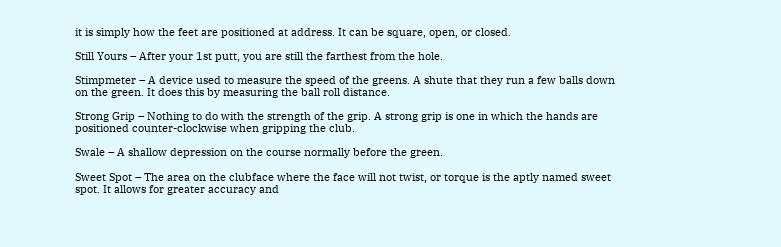it is simply how the feet are positioned at address. It can be square, open, or closed.

Still Yours – After your 1st putt, you are still the farthest from the hole.

Stimpmeter – A device used to measure the speed of the greens. A shute that they run a few balls down on the green. It does this by measuring the ball roll distance.

Strong Grip – Nothing to do with the strength of the grip. A strong grip is one in which the hands are positioned counter-clockwise when gripping the club.

Swale – A shallow depression on the course normally before the green.

Sweet Spot – The area on the clubface where the face will not twist, or torque is the aptly named sweet spot. It allows for greater accuracy and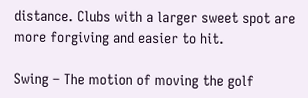distance. Clubs with a larger sweet spot are more forgiving and easier to hit.

Swing – The motion of moving the golf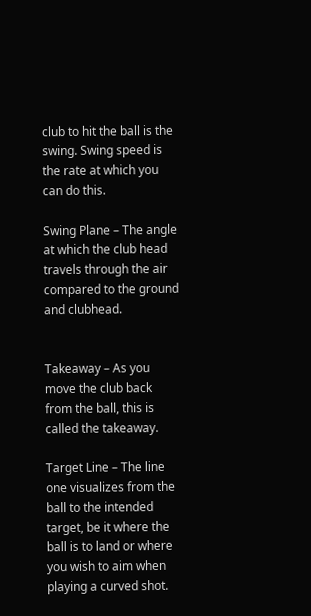club to hit the ball is the swing. Swing speed is the rate at which you can do this.

Swing Plane – The angle at which the club head travels through the air compared to the ground and clubhead.


Takeaway – As you move the club back from the ball, this is called the takeaway.

Target Line – The line one visualizes from the ball to the intended target, be it where the ball is to land or where you wish to aim when playing a curved shot.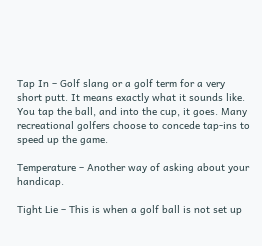Tap In – Golf slang or a golf term for a very short putt. It means exactly what it sounds like. You tap the ball, and into the cup, it goes. Many recreational golfers choose to concede tap-ins to speed up the game.

Temperature – Another way of asking about your handicap.

Tight Lie – This is when a golf ball is not set up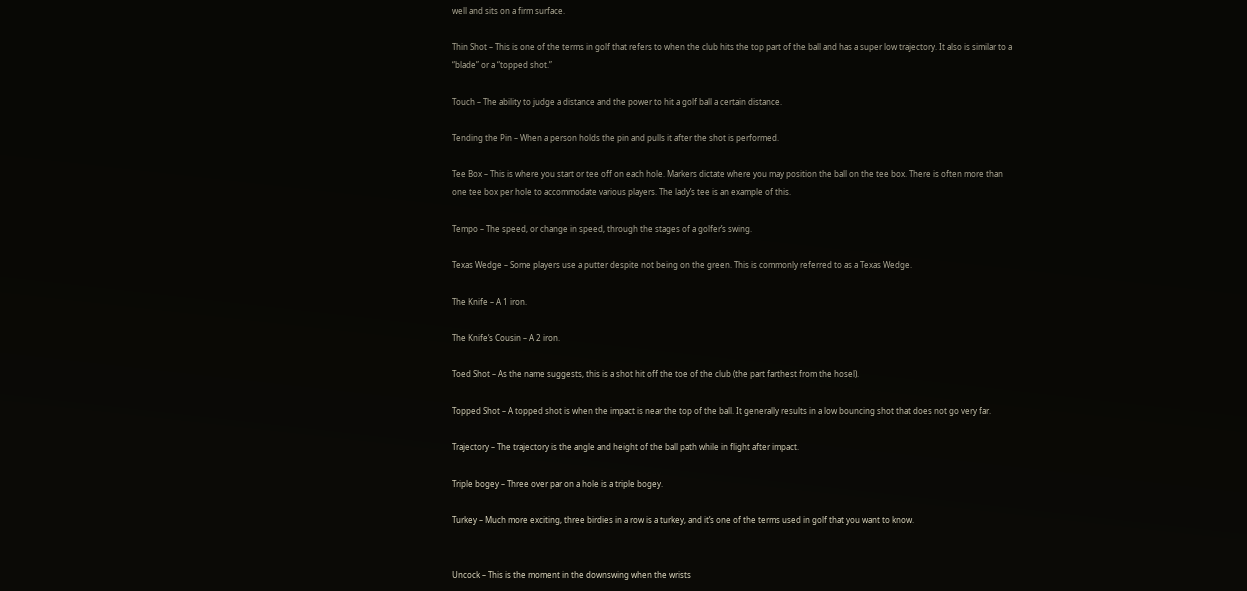well and sits on a firm surface.

Thin Shot – This is one of the terms in golf that refers to when the club hits the top part of the ball and has a super low trajectory. It also is similar to a “blade” or a “topped shot.”

Touch – The ability to judge a distance and the power to hit a golf ball a certain distance.

Tending the Pin – When a person holds the pin and pulls it after the shot is performed.

Tee Box – This is where you start or tee off on each hole. Markers dictate where you may position the ball on the tee box. There is often more than one tee box per hole to accommodate various players. The lady’s tee is an example of this.

Tempo – The speed, or change in speed, through the stages of a golfer’s swing.

Texas Wedge – Some players use a putter despite not being on the green. This is commonly referred to as a Texas Wedge.

The Knife – A 1 iron.

The Knife’s Cousin – A 2 iron.

Toed Shot – As the name suggests, this is a shot hit off the toe of the club (the part farthest from the hosel).

Topped Shot – A topped shot is when the impact is near the top of the ball. It generally results in a low bouncing shot that does not go very far.

Trajectory – The trajectory is the angle and height of the ball path while in flight after impact.

Triple bogey – Three over par on a hole is a triple bogey.

Turkey – Much more exciting, three birdies in a row is a turkey, and it’s one of the terms used in golf that you want to know.


Uncock – This is the moment in the downswing when the wrists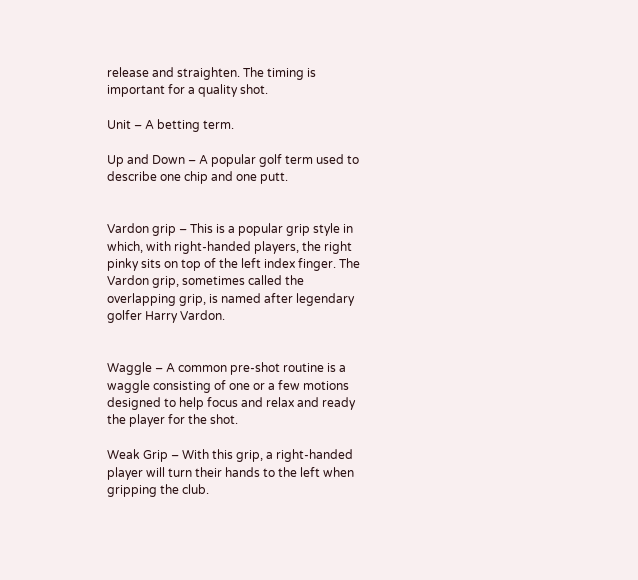release and straighten. The timing is important for a quality shot.

Unit – A betting term.

Up and Down – A popular golf term used to describe one chip and one putt.


Vardon grip – This is a popular grip style in which, with right-handed players, the right pinky sits on top of the left index finger. The Vardon grip, sometimes called the overlapping grip, is named after legendary golfer Harry Vardon.


Waggle – A common pre-shot routine is a waggle consisting of one or a few motions designed to help focus and relax and ready the player for the shot.

Weak Grip – With this grip, a right-handed player will turn their hands to the left when gripping the club.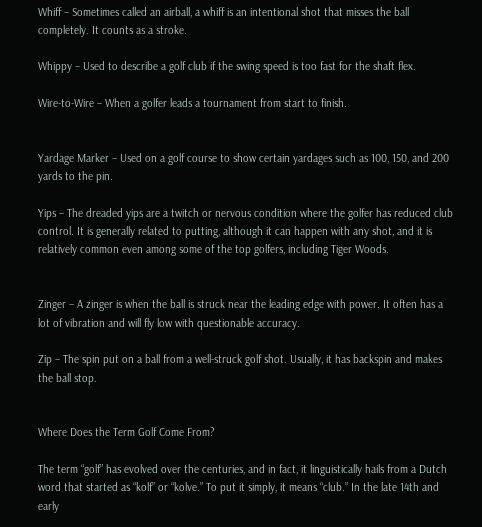Whiff – Sometimes called an airball, a whiff is an intentional shot that misses the ball completely. It counts as a stroke.

Whippy – Used to describe a golf club if the swing speed is too fast for the shaft flex.

Wire-to-Wire – When a golfer leads a tournament from start to finish.


Yardage Marker – Used on a golf course to show certain yardages such as 100, 150, and 200 yards to the pin.

Yips – The dreaded yips are a twitch or nervous condition where the golfer has reduced club control. It is generally related to putting, although it can happen with any shot, and it is relatively common even among some of the top golfers, including Tiger Woods.


Zinger – A zinger is when the ball is struck near the leading edge with power. It often has a lot of vibration and will fly low with questionable accuracy.

Zip – The spin put on a ball from a well-struck golf shot. Usually, it has backspin and makes the ball stop.


Where Does the Term Golf Come From?

The term “golf” has evolved over the centuries, and in fact, it linguistically hails from a Dutch word that started as “kolf” or “kolve.” To put it simply, it means “club.” In the late 14th and early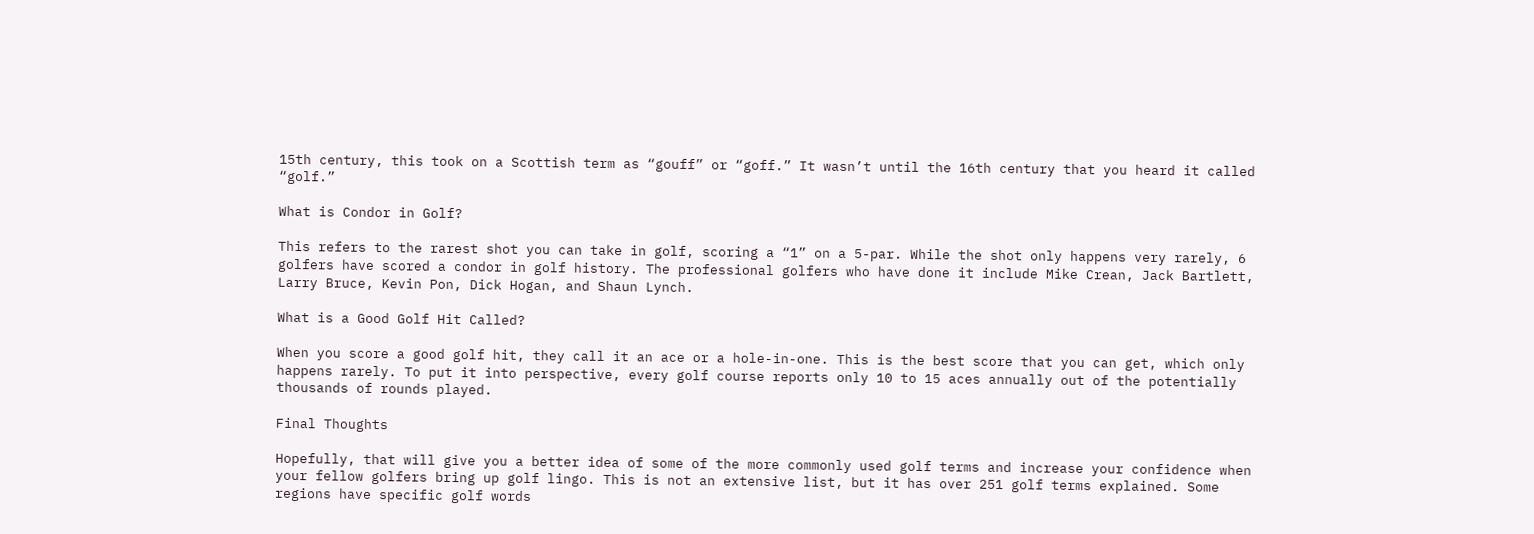15th century, this took on a Scottish term as “gouff” or “goff.” It wasn’t until the 16th century that you heard it called “golf.”

What is Condor in Golf?

This refers to the rarest shot you can take in golf, scoring a “1” on a 5-par. While the shot only happens very rarely, 6 golfers have scored a condor in golf history. The professional golfers who have done it include Mike Crean, Jack Bartlett, Larry Bruce, Kevin Pon, Dick Hogan, and Shaun Lynch.

What is a Good Golf Hit Called?

When you score a good golf hit, they call it an ace or a hole-in-one. This is the best score that you can get, which only happens rarely. To put it into perspective, every golf course reports only 10 to 15 aces annually out of the potentially thousands of rounds played.

Final Thoughts

Hopefully, that will give you a better idea of some of the more commonly used golf terms and increase your confidence when your fellow golfers bring up golf lingo. This is not an extensive list, but it has over 251 golf terms explained. Some regions have specific golf words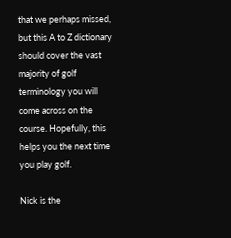that we perhaps missed, but this A to Z dictionary should cover the vast majority of golf terminology you will come across on the course. Hopefully, this helps you the next time you play golf.

Nick is the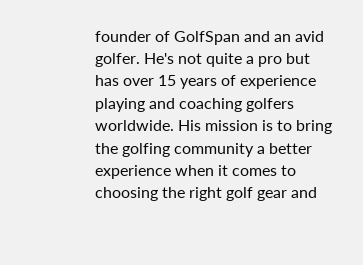founder of GolfSpan and an avid golfer. He's not quite a pro but has over 15 years of experience playing and coaching golfers worldwide. His mission is to bring the golfing community a better experience when it comes to choosing the right golf gear and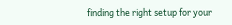finding the right setup for your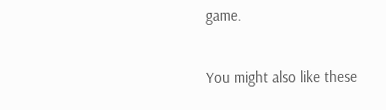game.

You might also like these